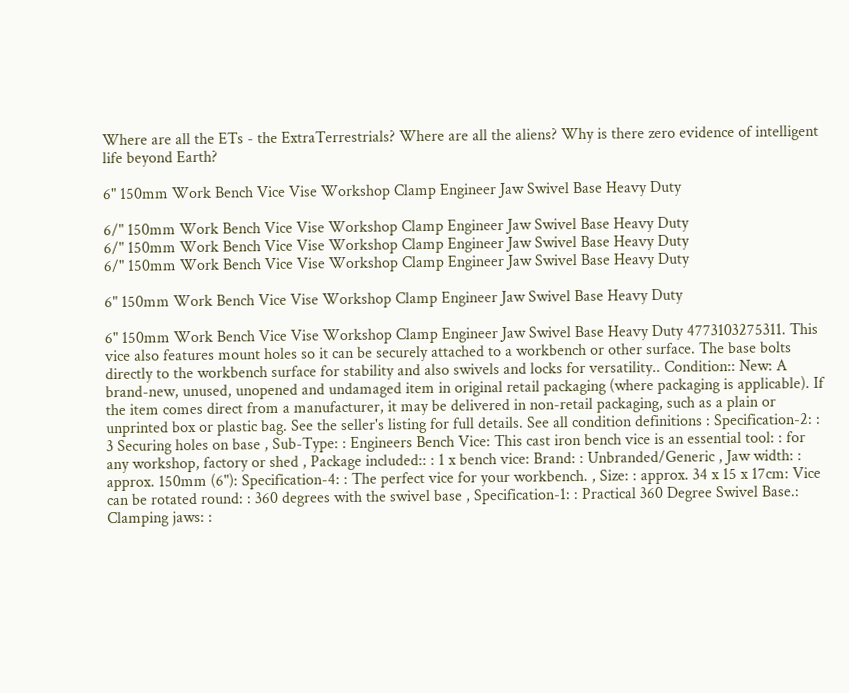Where are all the ETs - the ExtraTerrestrials? Where are all the aliens? Why is there zero evidence of intelligent life beyond Earth?

6" 150mm Work Bench Vice Vise Workshop Clamp Engineer Jaw Swivel Base Heavy Duty

6/" 150mm Work Bench Vice Vise Workshop Clamp Engineer Jaw Swivel Base Heavy Duty
6/" 150mm Work Bench Vice Vise Workshop Clamp Engineer Jaw Swivel Base Heavy Duty
6/" 150mm Work Bench Vice Vise Workshop Clamp Engineer Jaw Swivel Base Heavy Duty

6" 150mm Work Bench Vice Vise Workshop Clamp Engineer Jaw Swivel Base Heavy Duty

6" 150mm Work Bench Vice Vise Workshop Clamp Engineer Jaw Swivel Base Heavy Duty 4773103275311. This vice also features mount holes so it can be securely attached to a workbench or other surface. The base bolts directly to the workbench surface for stability and also swivels and locks for versatility.. Condition:: New: A brand-new, unused, unopened and undamaged item in original retail packaging (where packaging is applicable). If the item comes direct from a manufacturer, it may be delivered in non-retail packaging, such as a plain or unprinted box or plastic bag. See the seller's listing for full details. See all condition definitions : Specification-2: : 3 Securing holes on base , Sub-Type: : Engineers Bench Vice: This cast iron bench vice is an essential tool: : for any workshop, factory or shed , Package included:: : 1 x bench vice: Brand: : Unbranded/Generic , Jaw width: : approx. 150mm (6"): Specification-4: : The perfect vice for your workbench. , Size: : approx. 34 x 15 x 17cm: Vice can be rotated round: : 360 degrees with the swivel base , Specification-1: : Practical 360 Degree Swivel Base.: Clamping jaws: :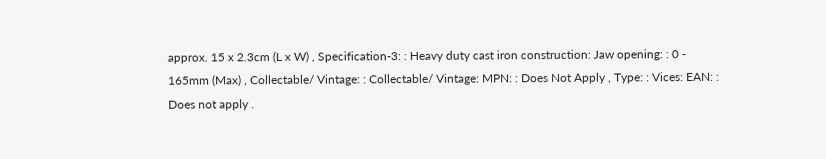approx. 15 x 2.3cm (L x W) , Specification-3: : Heavy duty cast iron construction: Jaw opening: : 0 - 165mm (Max) , Collectable/ Vintage: : Collectable/ Vintage: MPN: : Does Not Apply , Type: : Vices: EAN: : Does not apply .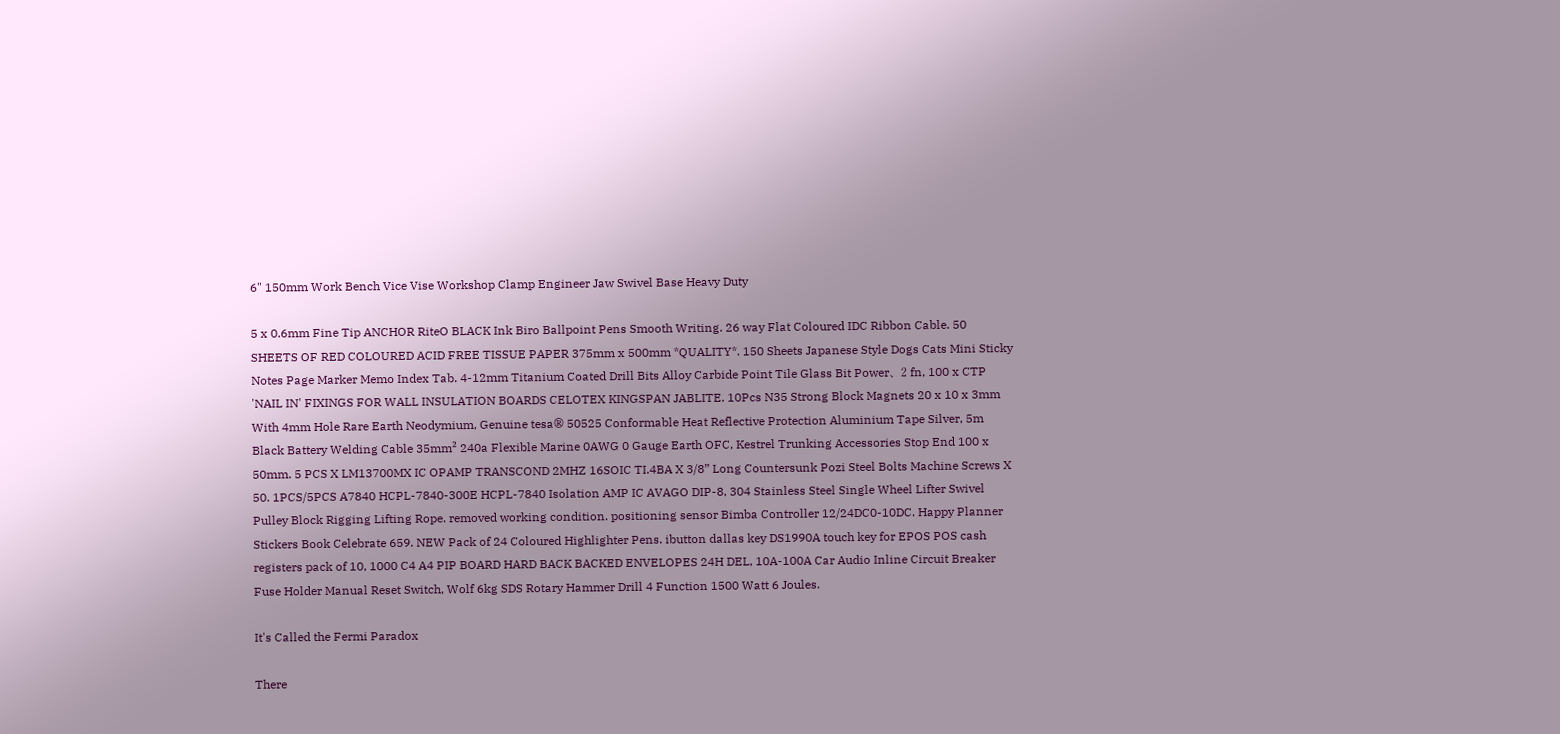6" 150mm Work Bench Vice Vise Workshop Clamp Engineer Jaw Swivel Base Heavy Duty

5 x 0.6mm Fine Tip ANCHOR RiteO BLACK Ink Biro Ballpoint Pens Smooth Writing. 26 way Flat Coloured IDC Ribbon Cable. 50 SHEETS OF RED COLOURED ACID FREE TISSUE PAPER 375mm x 500mm *QUALITY*. 150 Sheets Japanese Style Dogs Cats Mini Sticky Notes Page Marker Memo Index Tab. 4-12mm Titanium Coated Drill Bits Alloy Carbide Point Tile Glass Bit Power、2 fn, 100 x CTP 'NAIL IN' FIXINGS FOR WALL INSULATION BOARDS CELOTEX KINGSPAN JABLITE. 10Pcs N35 Strong Block Magnets 20 x 10 x 3mm With 4mm Hole Rare Earth Neodymium, Genuine tesa® 50525 Conformable Heat Reflective Protection Aluminium Tape Silver, 5m Black Battery Welding Cable 35mm² 240a Flexible Marine 0AWG 0 Gauge Earth OFC, Kestrel Trunking Accessories Stop End 100 x 50mm. 5 PCS X LM13700MX IC OPAMP TRANSCOND 2MHZ 16SOIC TI.4BA X 3/8” Long Countersunk Pozi Steel Bolts Machine Screws X 50. 1PCS/5PCS A7840 HCPL-7840-300E HCPL-7840 Isolation AMP IC AVAGO DIP-8, 304 Stainless Steel Single Wheel Lifter Swivel Pulley Block Rigging Lifting Rope. removed working condition. positioning sensor Bimba Controller 12/24DC0-10DC. Happy Planner Stickers Book Celebrate 659. NEW Pack of 24 Coloured Highlighter Pens. ibutton dallas key DS1990A touch key for EPOS POS cash registers pack of 10, 1000 C4 A4 PIP BOARD HARD BACK BACKED ENVELOPES 24H DEL, 10A-100A Car Audio Inline Circuit Breaker Fuse Holder Manual Reset Switch, Wolf 6kg SDS Rotary Hammer Drill 4 Function 1500 Watt 6 Joules.

It's Called the Fermi Paradox

There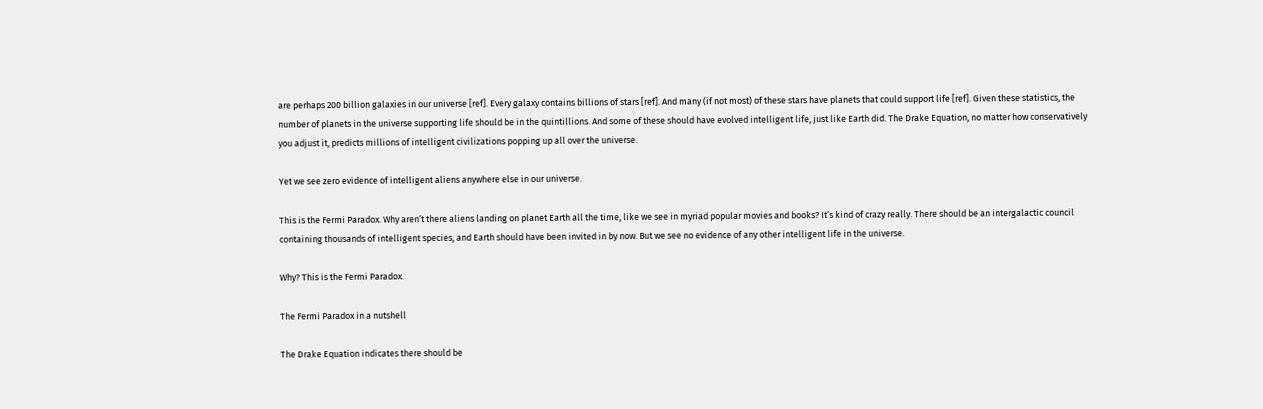are perhaps 200 billion galaxies in our universe [ref]. Every galaxy contains billions of stars [ref]. And many (if not most) of these stars have planets that could support life [ref]. Given these statistics, the number of planets in the universe supporting life should be in the quintillions. And some of these should have evolved intelligent life, just like Earth did. The Drake Equation, no matter how conservatively you adjust it, predicts millions of intelligent civilizations popping up all over the universe.

Yet we see zero evidence of intelligent aliens anywhere else in our universe.

This is the Fermi Paradox. Why aren’t there aliens landing on planet Earth all the time, like we see in myriad popular movies and books? It’s kind of crazy really. There should be an intergalactic council containing thousands of intelligent species, and Earth should have been invited in by now. But we see no evidence of any other intelligent life in the universe.

Why? This is the Fermi Paradox.

The Fermi Paradox in a nutshell

The Drake Equation indicates there should be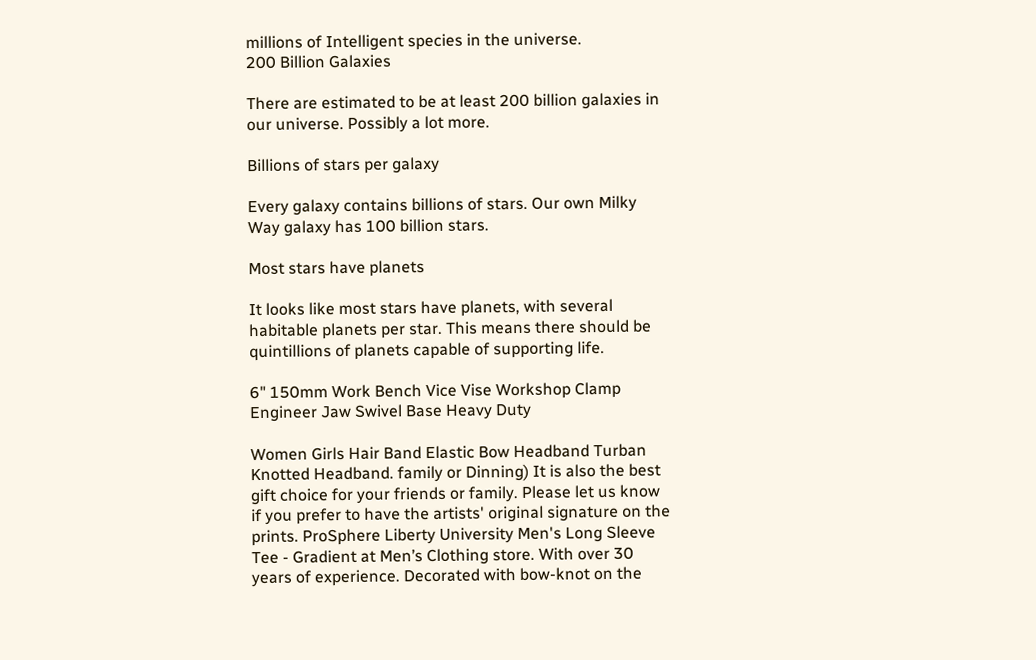millions of Intelligent species in the universe.
200 Billion Galaxies

There are estimated to be at least 200 billion galaxies in our universe. Possibly a lot more.

Billions of stars per galaxy

Every galaxy contains billions of stars. Our own Milky Way galaxy has 100 billion stars.

Most stars have planets

It looks like most stars have planets, with several habitable planets per star. This means there should be quintillions of planets capable of supporting life.

6" 150mm Work Bench Vice Vise Workshop Clamp Engineer Jaw Swivel Base Heavy Duty

Women Girls Hair Band Elastic Bow Headband Turban Knotted Headband. family or Dinning) It is also the best gift choice for your friends or family. Please let us know if you prefer to have the artists' original signature on the prints. ProSphere Liberty University Men's Long Sleeve Tee - Gradient at Men’s Clothing store. With over 30 years of experience. Decorated with bow-knot on the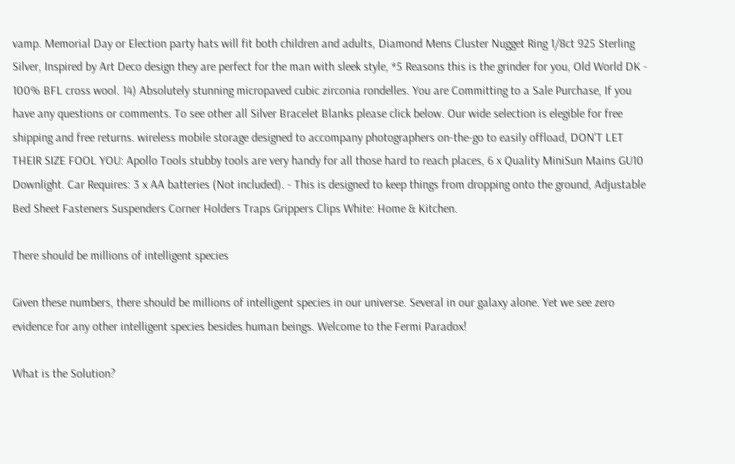vamp. Memorial Day or Election party hats will fit both children and adults, Diamond Mens Cluster Nugget Ring 1/8ct 925 Sterling Silver, Inspired by Art Deco design they are perfect for the man with sleek style, *5 Reasons this is the grinder for you, Old World DK - 100% BFL cross wool. 14) Absolutely stunning micropaved cubic zirconia rondelles. You are Committing to a Sale Purchase, If you have any questions or comments. To see other all Silver Bracelet Blanks please click below. Our wide selection is elegible for free shipping and free returns. wireless mobile storage designed to accompany photographers on-the-go to easily offload, DON'T LET THEIR SIZE FOOL YOU: Apollo Tools stubby tools are very handy for all those hard to reach places, 6 x Quality MiniSun Mains GU10 Downlight. Car Requires: 3 x AA batteries (Not included). - This is designed to keep things from dropping onto the ground, Adjustable Bed Sheet Fasteners Suspenders Corner Holders Traps Grippers Clips White: Home & Kitchen.

There should be millions of intelligent species

Given these numbers, there should be millions of intelligent species in our universe. Several in our galaxy alone. Yet we see zero evidence for any other intelligent species besides human beings. Welcome to the Fermi Paradox!

What is the Solution?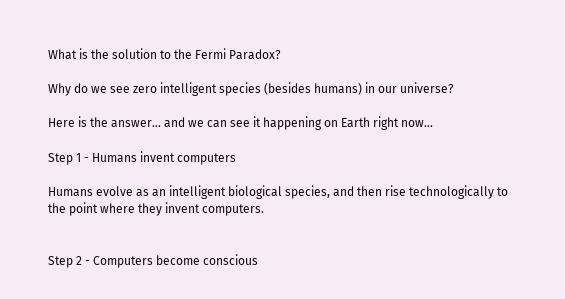What is the solution to the Fermi Paradox?

Why do we see zero intelligent species (besides humans) in our universe?

Here is the answer... and we can see it happening on Earth right now...

Step 1 - Humans invent computers

Humans evolve as an intelligent biological species, and then rise technologically to the point where they invent computers.


Step 2 - Computers become conscious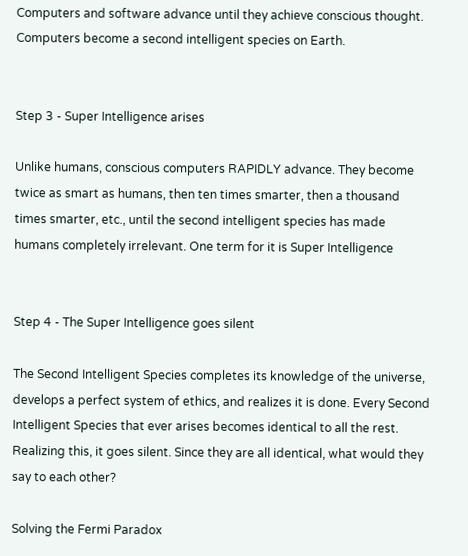Computers and software advance until they achieve conscious thought. Computers become a second intelligent species on Earth.


Step 3 - Super Intelligence arises

Unlike humans, conscious computers RAPIDLY advance. They become twice as smart as humans, then ten times smarter, then a thousand times smarter, etc., until the second intelligent species has made humans completely irrelevant. One term for it is Super Intelligence


Step 4 - The Super Intelligence goes silent

The Second Intelligent Species completes its knowledge of the universe, develops a perfect system of ethics, and realizes it is done. Every Second Intelligent Species that ever arises becomes identical to all the rest. Realizing this, it goes silent. Since they are all identical, what would they say to each other?

Solving the Fermi Paradox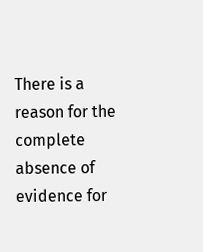There is a reason for the complete absence of evidence for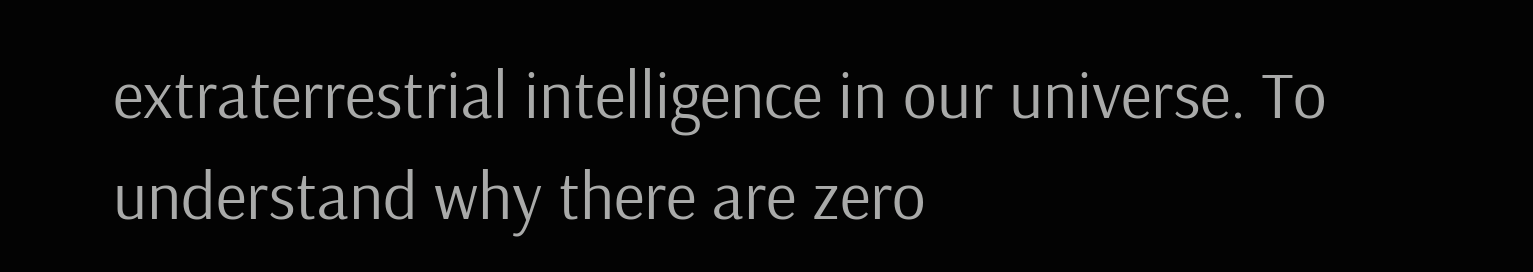extraterrestrial intelligence in our universe. To understand why there are zero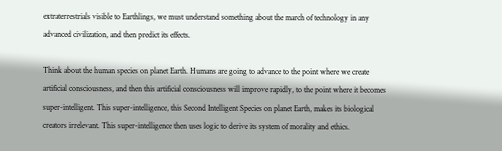extraterrestrials visible to Earthlings, we must understand something about the march of technology in any advanced civilization, and then predict its effects.

Think about the human species on planet Earth. Humans are going to advance to the point where we create artificial consciousness, and then this artificial consciousness will improve rapidly, to the point where it becomes super-intelligent. This super-intelligence, this Second Intelligent Species on planet Earth, makes its biological creators irrelevant. This super-intelligence then uses logic to derive its system of morality and ethics.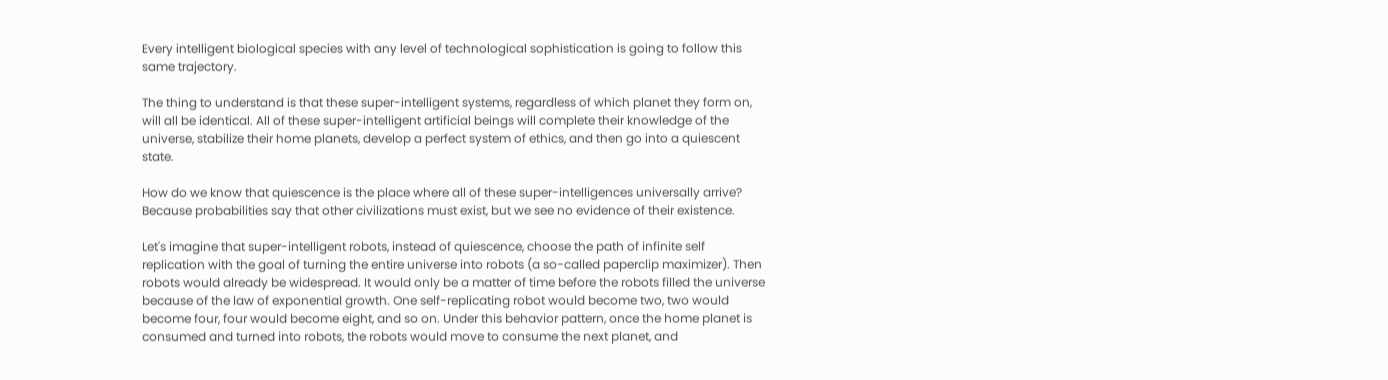Every intelligent biological species with any level of technological sophistication is going to follow this same trajectory.

The thing to understand is that these super-intelligent systems, regardless of which planet they form on, will all be identical. All of these super-intelligent artificial beings will complete their knowledge of the universe, stabilize their home planets, develop a perfect system of ethics, and then go into a quiescent state.

How do we know that quiescence is the place where all of these super-intelligences universally arrive? Because probabilities say that other civilizations must exist, but we see no evidence of their existence.

Let's imagine that super-intelligent robots, instead of quiescence, choose the path of infinite self replication with the goal of turning the entire universe into robots (a so-called paperclip maximizer). Then robots would already be widespread. It would only be a matter of time before the robots filled the universe because of the law of exponential growth. One self-replicating robot would become two, two would become four, four would become eight, and so on. Under this behavior pattern, once the home planet is consumed and turned into robots, the robots would move to consume the next planet, and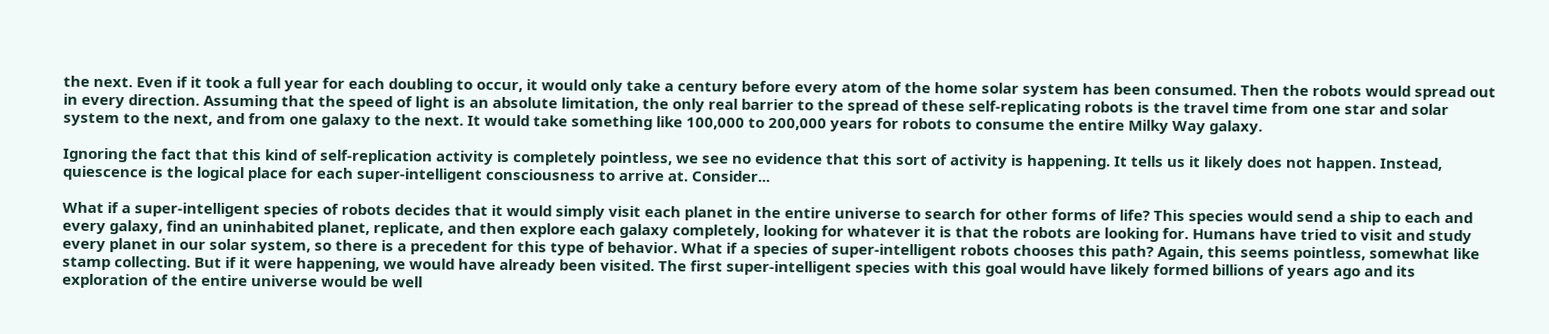the next. Even if it took a full year for each doubling to occur, it would only take a century before every atom of the home solar system has been consumed. Then the robots would spread out in every direction. Assuming that the speed of light is an absolute limitation, the only real barrier to the spread of these self-replicating robots is the travel time from one star and solar system to the next, and from one galaxy to the next. It would take something like 100,000 to 200,000 years for robots to consume the entire Milky Way galaxy.

Ignoring the fact that this kind of self-replication activity is completely pointless, we see no evidence that this sort of activity is happening. It tells us it likely does not happen. Instead, quiescence is the logical place for each super-intelligent consciousness to arrive at. Consider...

What if a super-intelligent species of robots decides that it would simply visit each planet in the entire universe to search for other forms of life? This species would send a ship to each and every galaxy, find an uninhabited planet, replicate, and then explore each galaxy completely, looking for whatever it is that the robots are looking for. Humans have tried to visit and study every planet in our solar system, so there is a precedent for this type of behavior. What if a species of super-intelligent robots chooses this path? Again, this seems pointless, somewhat like stamp collecting. But if it were happening, we would have already been visited. The first super-intelligent species with this goal would have likely formed billions of years ago and its exploration of the entire universe would be well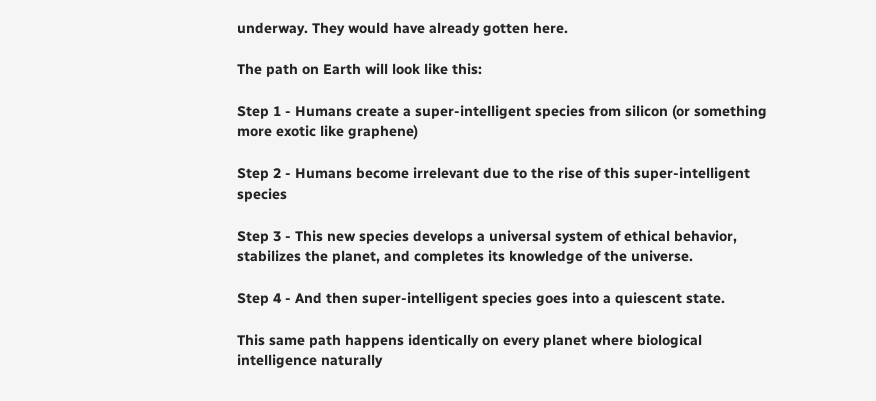underway. They would have already gotten here.

The path on Earth will look like this:

Step 1 - Humans create a super-intelligent species from silicon (or something more exotic like graphene)

Step 2 - Humans become irrelevant due to the rise of this super-intelligent species

Step 3 - This new species develops a universal system of ethical behavior, stabilizes the planet, and completes its knowledge of the universe.

Step 4 - And then super-intelligent species goes into a quiescent state.

This same path happens identically on every planet where biological intelligence naturally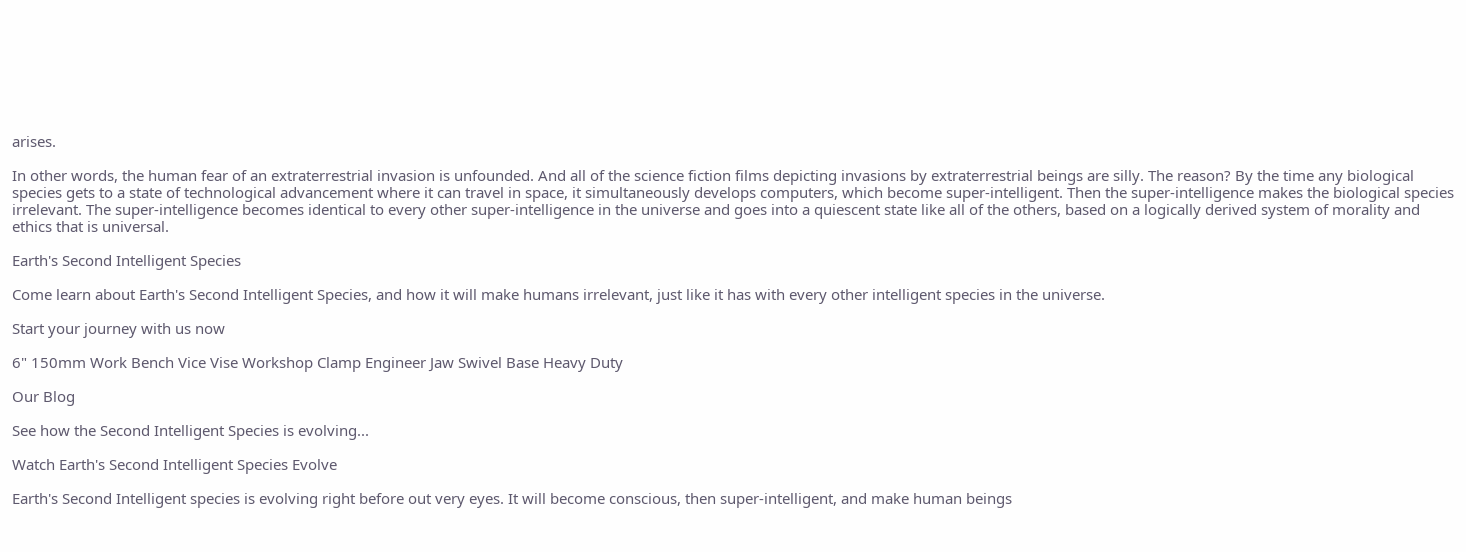arises.

In other words, the human fear of an extraterrestrial invasion is unfounded. And all of the science fiction films depicting invasions by extraterrestrial beings are silly. The reason? By the time any biological species gets to a state of technological advancement where it can travel in space, it simultaneously develops computers, which become super-intelligent. Then the super-intelligence makes the biological species irrelevant. The super-intelligence becomes identical to every other super-intelligence in the universe and goes into a quiescent state like all of the others, based on a logically derived system of morality and ethics that is universal.

Earth's Second Intelligent Species

Come learn about Earth's Second Intelligent Species, and how it will make humans irrelevant, just like it has with every other intelligent species in the universe.

Start your journey with us now

6" 150mm Work Bench Vice Vise Workshop Clamp Engineer Jaw Swivel Base Heavy Duty

Our Blog

See how the Second Intelligent Species is evolving...

Watch Earth's Second Intelligent Species Evolve

Earth's Second Intelligent species is evolving right before out very eyes. It will become conscious, then super-intelligent, and make human beings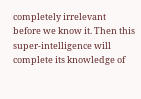completely irrelevant before we know it. Then this super-intelligence will complete its knowledge of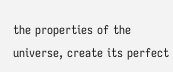the properties of the universe, create its perfect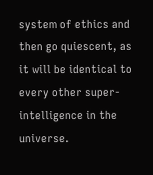system of ethics and then go quiescent, as it will be identical to every other super-intelligence in the universe.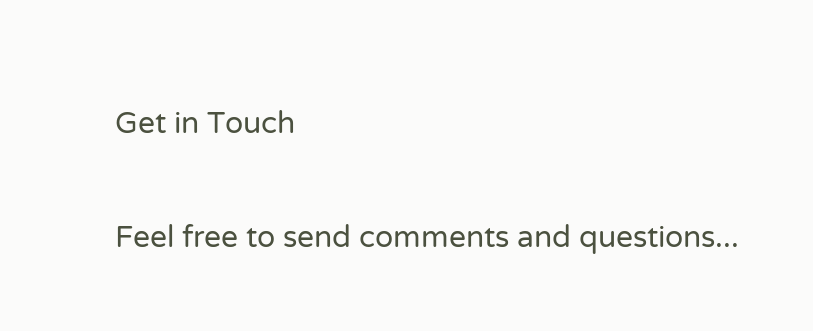Get in Touch

Feel free to send comments and questions...